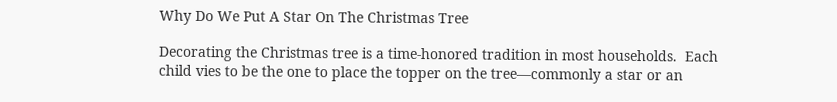Why Do We Put A Star On The Christmas Tree

Decorating the Christmas tree is a time-honored tradition in most households.  Each child vies to be the one to place the topper on the tree—commonly a star or an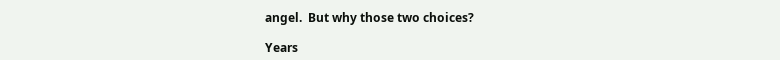angel.  But why those two choices?

Years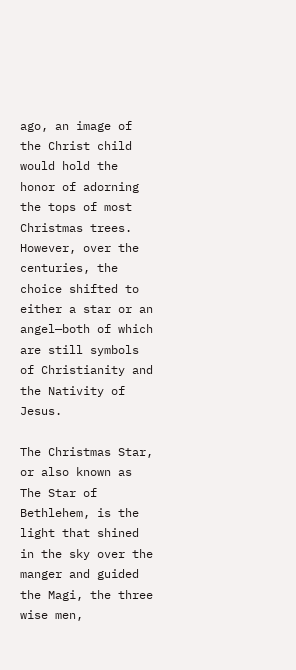ago, an image of the Christ child would hold the honor of adorning the tops of most Christmas trees.  However, over the centuries, the choice shifted to either a star or an angel—both of which are still symbols of Christianity and the Nativity of Jesus.

The Christmas Star, or also known as The Star of Bethlehem, is the light that shined in the sky over the manger and guided the Magi, the three wise men,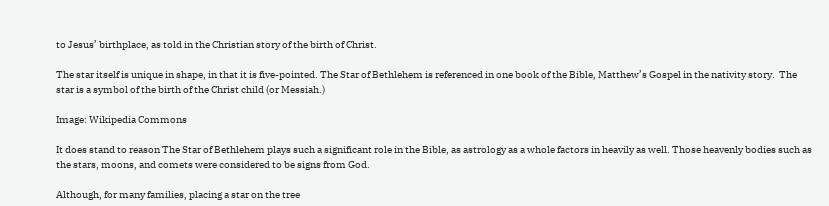to Jesus’ birthplace, as told in the Christian story of the birth of Christ.

The star itself is unique in shape, in that it is five-pointed. The Star of Bethlehem is referenced in one book of the Bible, Matthew’s Gospel in the nativity story.  The star is a symbol of the birth of the Christ child (or Messiah.)

Image: Wikipedia Commons

It does stand to reason The Star of Bethlehem plays such a significant role in the Bible, as astrology as a whole factors in heavily as well. Those heavenly bodies such as the stars, moons, and comets were considered to be signs from God.

Although, for many families, placing a star on the tree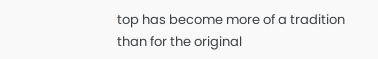top has become more of a tradition than for the original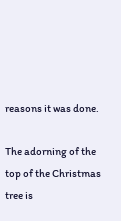reasons it was done.

The adorning of the top of the Christmas tree is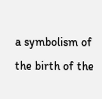a symbolism of the birth of the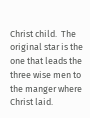Christ child.  The original star is the one that leads the three wise men to the manger where Christ laid.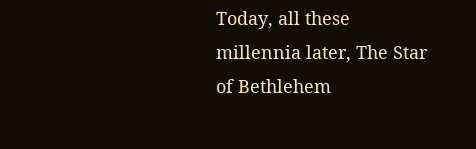Today, all these millennia later, The Star of Bethlehem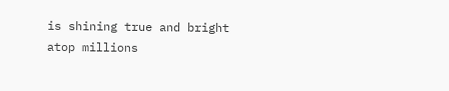is shining true and bright atop millions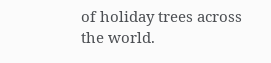of holiday trees across the world.